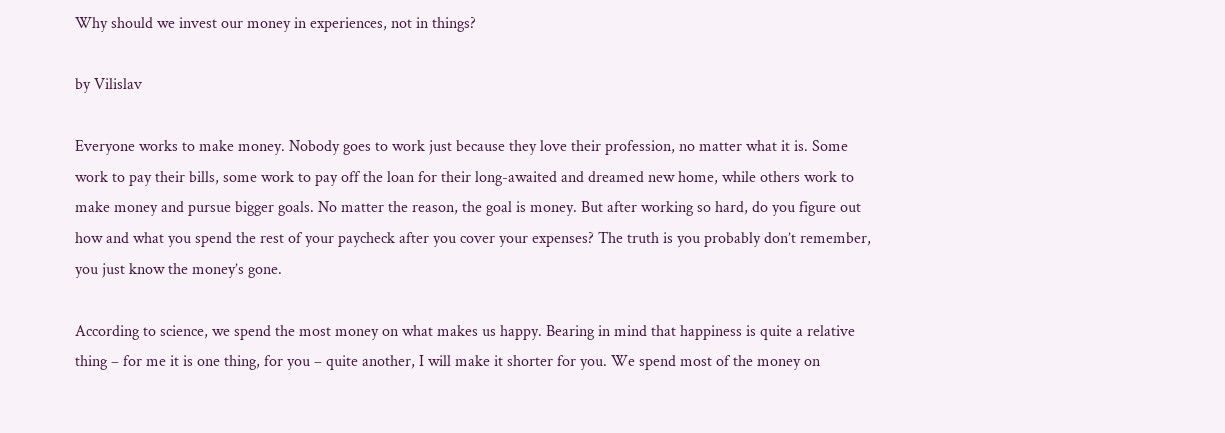Why should we invest our money in experiences, not in things?

by Vilislav

Everyone works to make money. Nobody goes to work just because they love their profession, no matter what it is. Some work to pay their bills, some work to pay off the loan for their long-awaited and dreamed new home, while others work to make money and pursue bigger goals. No matter the reason, the goal is money. But after working so hard, do you figure out how and what you spend the rest of your paycheck after you cover your expenses? The truth is you probably don’t remember, you just know the money’s gone.

According to science, we spend the most money on what makes us happy. Bearing in mind that happiness is quite a relative thing – for me it is one thing, for you – quite another, I will make it shorter for you. We spend most of the money on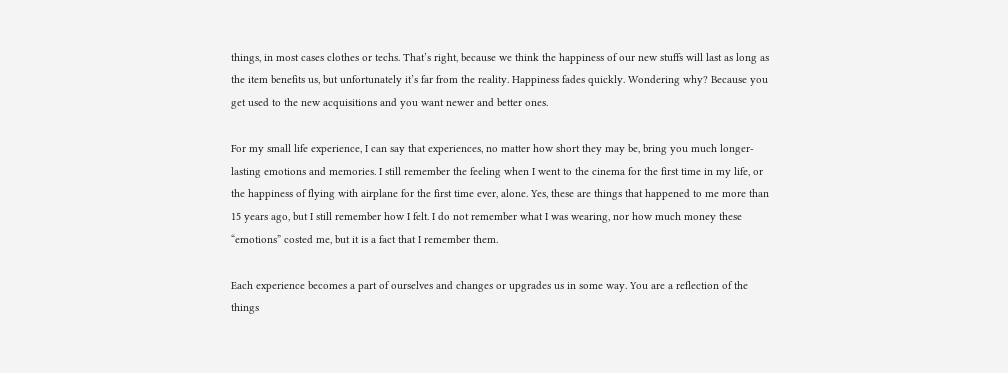things, in most cases clothes or techs. That’s right, because we think the happiness of our new stuffs will last as long as the item benefits us, but unfortunately it’s far from the reality. Happiness fades quickly. Wondering why? Because you get used to the new acquisitions and you want newer and better ones.

For my small life experience, I can say that experiences, no matter how short they may be, bring you much longer-lasting emotions and memories. I still remember the feeling when I went to the cinema for the first time in my life, or the happiness of flying with airplane for the first time ever, alone. Yes, these are things that happened to me more than 15 years ago, but I still remember how I felt. I do not remember what I was wearing, nor how much money these “emotions” costed me, but it is a fact that I remember them.

Each experience becomes a part of ourselves and changes or upgrades us in some way. You are a reflection of the things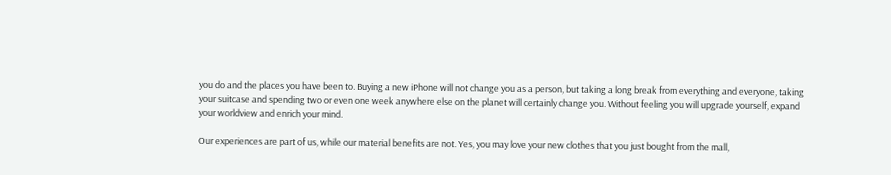you do and the places you have been to. Buying a new iPhone will not change you as a person, but taking a long break from everything and everyone, taking your suitcase and spending two or even one week anywhere else on the planet will certainly change you. Without feeling you will upgrade yourself, expand your worldview and enrich your mind.

Our experiences are part of us, while our material benefits are not. Yes, you may love your new clothes that you just bought from the mall,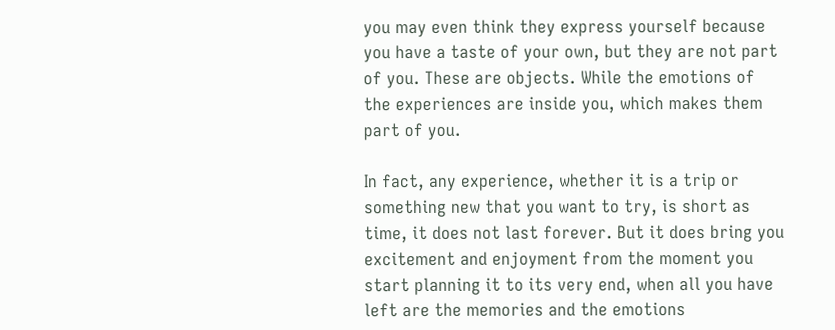you may even think they express yourself because you have a taste of your own, but they are not part of you. These are objects. While the emotions of the experiences are inside you, which makes them part of you.

In fact, any experience, whether it is a trip or something new that you want to try, is short as time, it does not last forever. But it does bring you excitement and enjoyment from the moment you start planning it to its very end, when all you have left are the memories and the emotions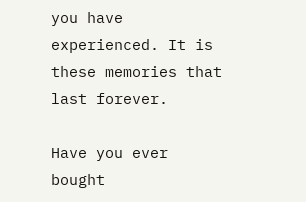you have experienced. It is these memories that last forever.

Have you ever bought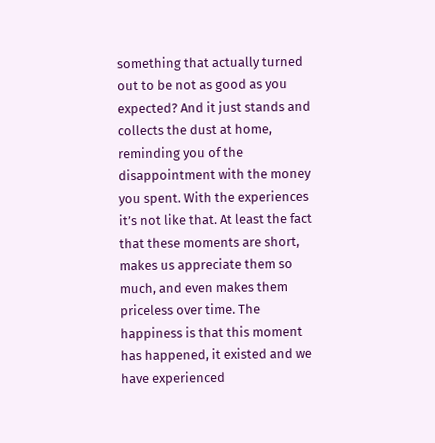something that actually turned out to be not as good as you expected? And it just stands and collects the dust at home, reminding you of the disappointment with the money you spent. With the experiences it’s not like that. At least the fact that these moments are short, makes us appreciate them so much, and even makes them priceless over time. The happiness is that this moment has happened, it existed and we have experienced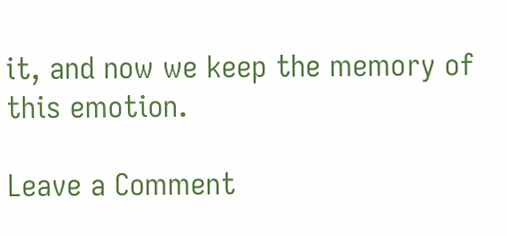it, and now we keep the memory of this emotion.

Leave a Comment